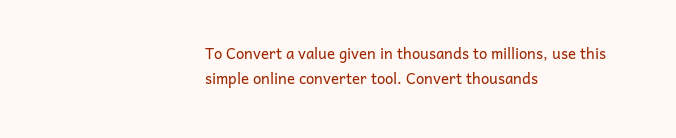To Convert a value given in thousands to millions, use this simple online converter tool. Convert thousands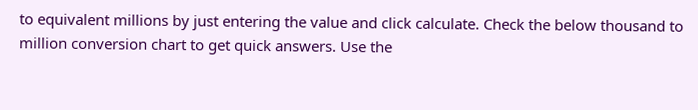to equivalent millions by just entering the value and click calculate. Check the below thousand to million conversion chart to get quick answers. Use the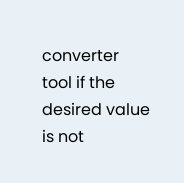converter tool if the desired value is not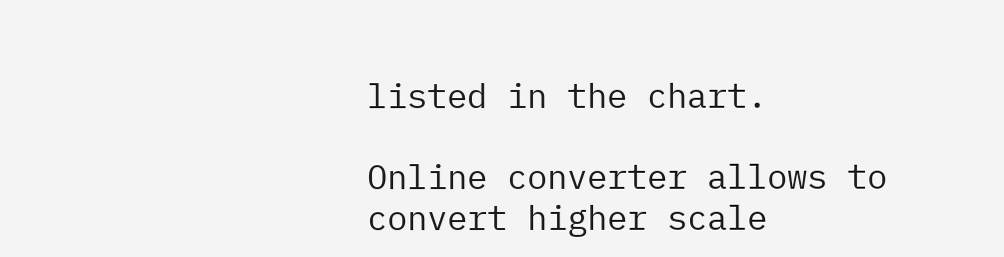listed in the chart.

Online converter allows to convert higher scale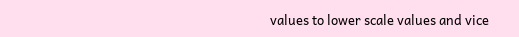values to lower scale values and vice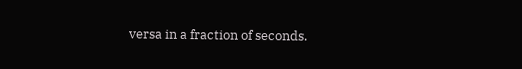versa in a fraction of seconds.